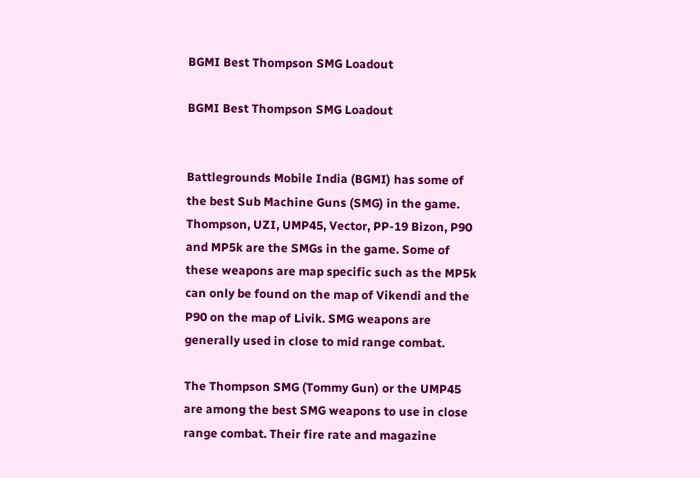BGMI Best Thompson SMG Loadout

BGMI Best Thompson SMG Loadout


Battlegrounds Mobile India (BGMI) has some of the best Sub Machine Guns (SMG) in the game. Thompson, UZI, UMP45, Vector, PP-19 Bizon, P90 and MP5k are the SMGs in the game. Some of these weapons are map specific such as the MP5k can only be found on the map of Vikendi and the P90 on the map of Livik. SMG weapons are generally used in close to mid range combat.

The Thompson SMG (Tommy Gun) or the UMP45 are among the best SMG weapons to use in close range combat. Their fire rate and magazine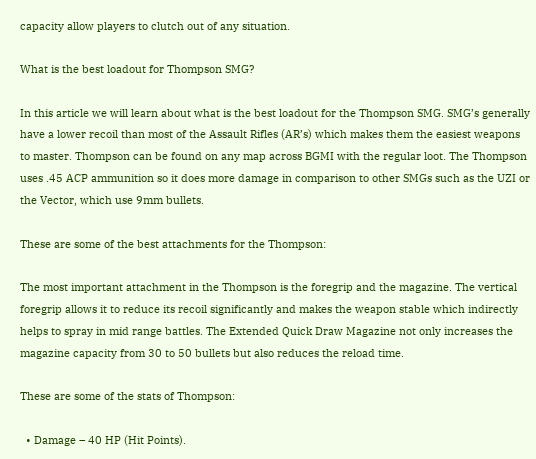capacity allow players to clutch out of any situation.

What is the best loadout for Thompson SMG?

In this article we will learn about what is the best loadout for the Thompson SMG. SMG’s generally have a lower recoil than most of the Assault Rifles (AR’s) which makes them the easiest weapons to master. Thompson can be found on any map across BGMI with the regular loot. The Thompson uses .45 ACP ammunition so it does more damage in comparison to other SMGs such as the UZI or the Vector, which use 9mm bullets.

These are some of the best attachments for the Thompson:

The most important attachment in the Thompson is the foregrip and the magazine. The vertical foregrip allows it to reduce its recoil significantly and makes the weapon stable which indirectly helps to spray in mid range battles. The Extended Quick Draw Magazine not only increases the magazine capacity from 30 to 50 bullets but also reduces the reload time.

These are some of the stats of Thompson:

  • Damage – 40 HP (Hit Points).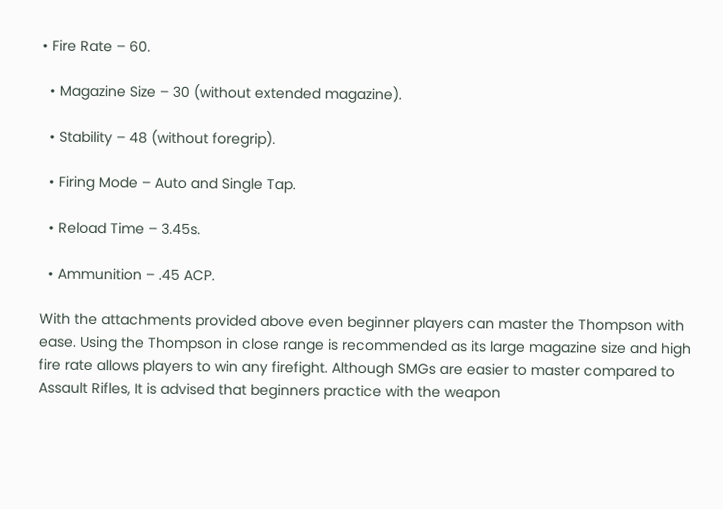• Fire Rate – 60.

  • Magazine Size – 30 (without extended magazine).

  • Stability – 48 (without foregrip).

  • Firing Mode – Auto and Single Tap.

  • Reload Time – 3.45s.

  • Ammunition – .45 ACP.

With the attachments provided above even beginner players can master the Thompson with ease. Using the Thompson in close range is recommended as its large magazine size and high fire rate allows players to win any firefight. Although SMGs are easier to master compared to Assault Rifles, It is advised that beginners practice with the weapon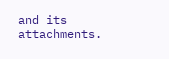and its attachments.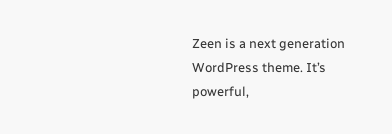Zeen is a next generation WordPress theme. It’s powerful,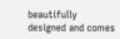beautifully designed and comes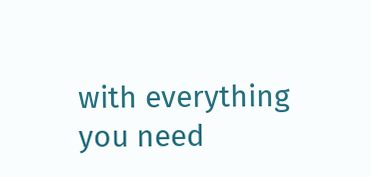with everything you need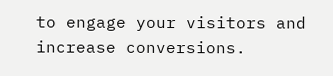to engage your visitors and increase conversions.